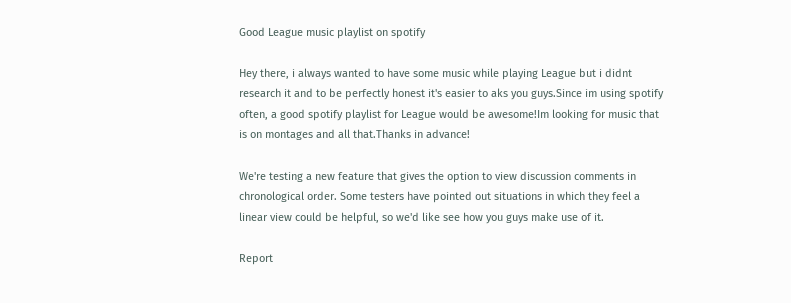Good League music playlist on spotify

Hey there, i always wanted to have some music while playing League but i didnt research it and to be perfectly honest it's easier to aks you guys.Since im using spotify often, a good spotify playlist for League would be awesome!Im looking for music that is on montages and all that.Thanks in advance!

We're testing a new feature that gives the option to view discussion comments in chronological order. Some testers have pointed out situations in which they feel a linear view could be helpful, so we'd like see how you guys make use of it.

Report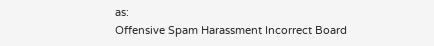as:
Offensive Spam Harassment Incorrect Board